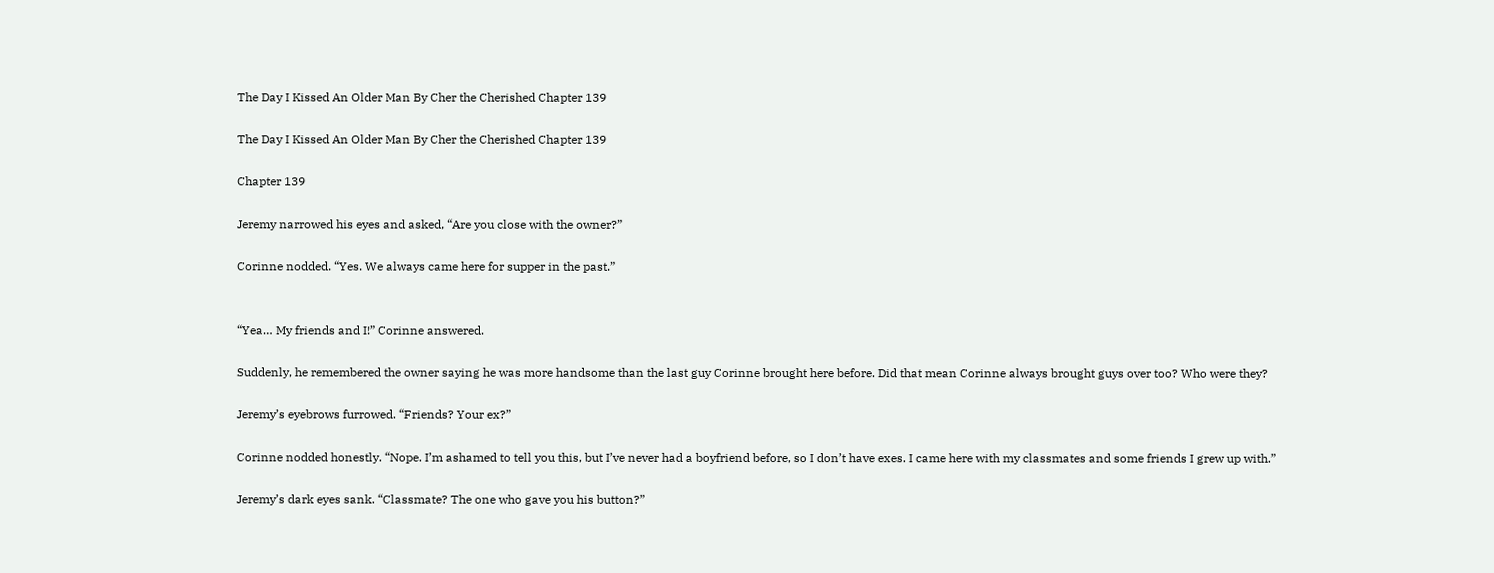The Day I Kissed An Older Man By Cher the Cherished Chapter 139

The Day I Kissed An Older Man By Cher the Cherished Chapter 139

Chapter 139

Jeremy narrowed his eyes and asked, “Are you close with the owner?”

Corinne nodded. “Yes. We always came here for supper in the past.”


“Yea… My friends and I!” Corinne answered.

Suddenly, he remembered the owner saying he was more handsome than the last guy Corinne brought here before. Did that mean Corinne always brought guys over too? Who were they?

Jeremy’s eyebrows furrowed. “Friends? Your ex?”

Corinne nodded honestly. “Nope. I’m ashamed to tell you this, but I’ve never had a boyfriend before, so I don’t have exes. I came here with my classmates and some friends I grew up with.”

Jeremy’s dark eyes sank. “Classmate? The one who gave you his button?”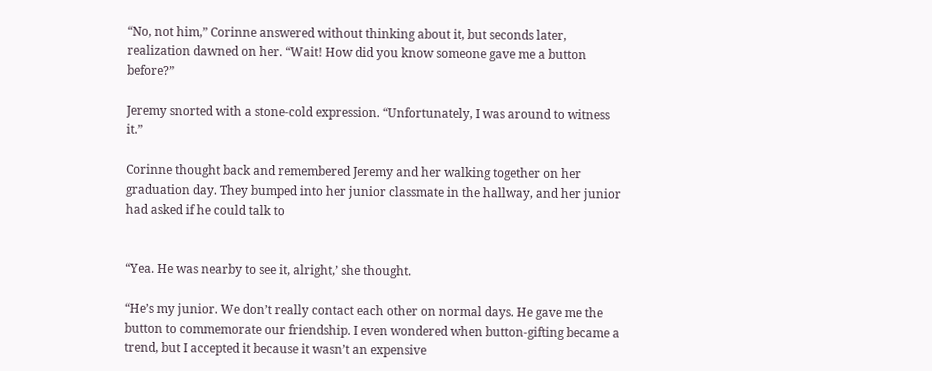“No, not him,” Corinne answered without thinking about it, but seconds later, realization dawned on her. “Wait! How did you know someone gave me a button before?”

Jeremy snorted with a stone-cold expression. “Unfortunately, I was around to witness it.”

Corinne thought back and remembered Jeremy and her walking together on her graduation day. They bumped into her junior classmate in the hallway, and her junior had asked if he could talk to


“Yea. He was nearby to see it, alright,’ she thought.

“He’s my junior. We don’t really contact each other on normal days. He gave me the button to commemorate our friendship. I even wondered when button-gifting became a trend, but I accepted it because it wasn’t an expensive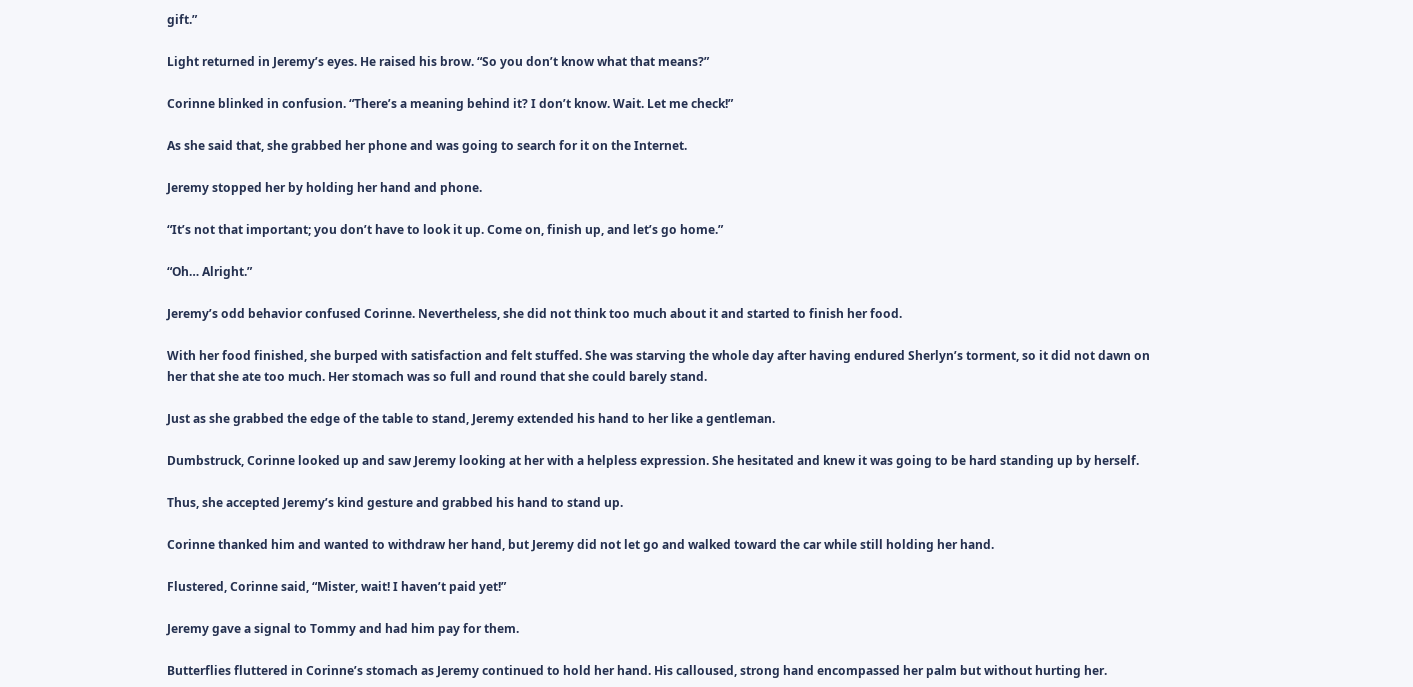gift.”

Light returned in Jeremy’s eyes. He raised his brow. “So you don’t know what that means?”

Corinne blinked in confusion. “There’s a meaning behind it? I don’t know. Wait. Let me check!”

As she said that, she grabbed her phone and was going to search for it on the Internet.

Jeremy stopped her by holding her hand and phone.

“It’s not that important; you don’t have to look it up. Come on, finish up, and let’s go home.”

“Oh… Alright.”

Jeremy’s odd behavior confused Corinne. Nevertheless, she did not think too much about it and started to finish her food.

With her food finished, she burped with satisfaction and felt stuffed. She was starving the whole day after having endured Sherlyn’s torment, so it did not dawn on her that she ate too much. Her stomach was so full and round that she could barely stand.

Just as she grabbed the edge of the table to stand, Jeremy extended his hand to her like a gentleman.

Dumbstruck, Corinne looked up and saw Jeremy looking at her with a helpless expression. She hesitated and knew it was going to be hard standing up by herself.

Thus, she accepted Jeremy’s kind gesture and grabbed his hand to stand up.

Corinne thanked him and wanted to withdraw her hand, but Jeremy did not let go and walked toward the car while still holding her hand.

Flustered, Corinne said, “Mister, wait! I haven’t paid yet!”

Jeremy gave a signal to Tommy and had him pay for them.

Butterflies fluttered in Corinne’s stomach as Jeremy continued to hold her hand. His calloused, strong hand encompassed her palm but without hurting her.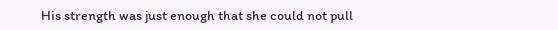His strength was just enough that she could not pull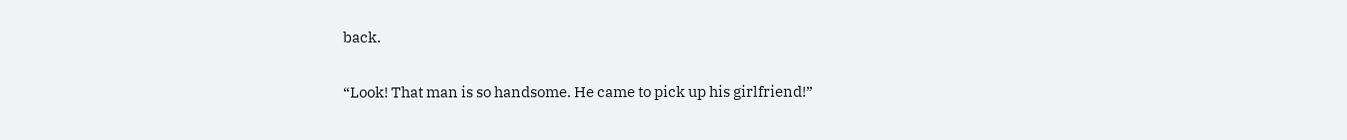back.

“Look! That man is so handsome. He came to pick up his girlfriend!”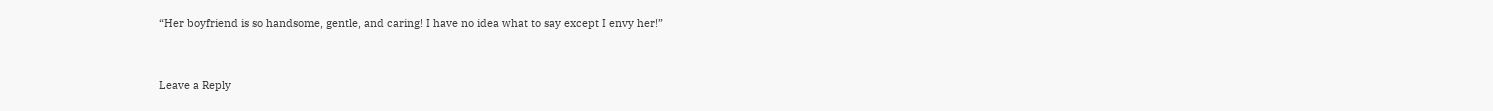“Her boyfriend is so handsome, gentle, and caring! I have no idea what to say except I envy her!”


Leave a Reply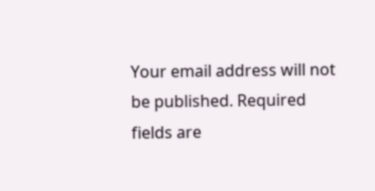Your email address will not be published. Required fields are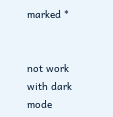marked *


not work with dark mode